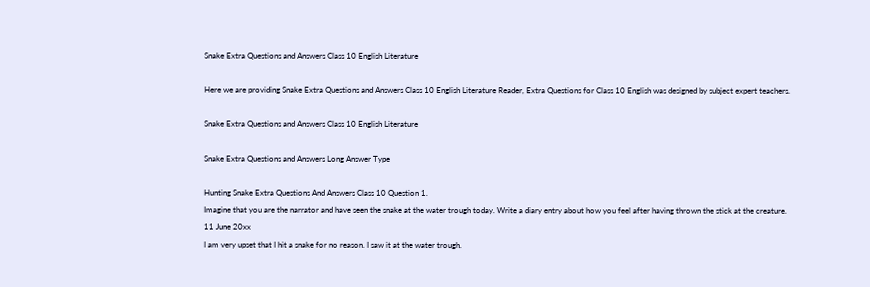Snake Extra Questions and Answers Class 10 English Literature

Here we are providing Snake Extra Questions and Answers Class 10 English Literature Reader, Extra Questions for Class 10 English was designed by subject expert teachers.

Snake Extra Questions and Answers Class 10 English Literature

Snake Extra Questions and Answers Long Answer Type

Hunting Snake Extra Questions And Answers Class 10 Question 1.
Imagine that you are the narrator and have seen the snake at the water trough today. Write a diary entry about how you feel after having thrown the stick at the creature.
11 June 20xx
I am very upset that I hit a snake for no reason. I saw it at the water trough.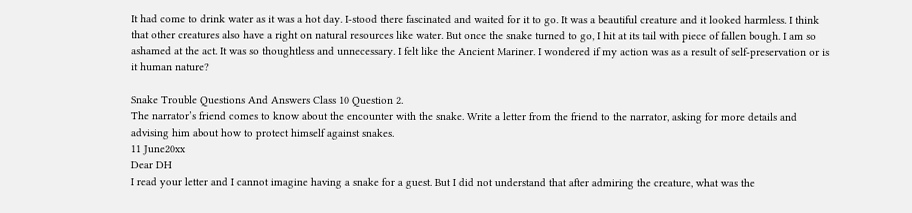It had come to drink water as it was a hot day. I-stood there fascinated and waited for it to go. It was a beautiful creature and it looked harmless. I think that other creatures also have a right on natural resources like water. But once the snake turned to go, I hit at its tail with piece of fallen bough. I am so ashamed at the act. It was so thoughtless and unnecessary. I felt like the Ancient Mariner. I wondered if my action was as a result of self-preservation or is it human nature?

Snake Trouble Questions And Answers Class 10 Question 2.
The narrator’s friend comes to know about the encounter with the snake. Write a letter from the friend to the narrator, asking for more details and advising him about how to protect himself against snakes.
11 June20xx
Dear DH
I read your letter and I cannot imagine having a snake for a guest. But I did not understand that after admiring the creature, what was the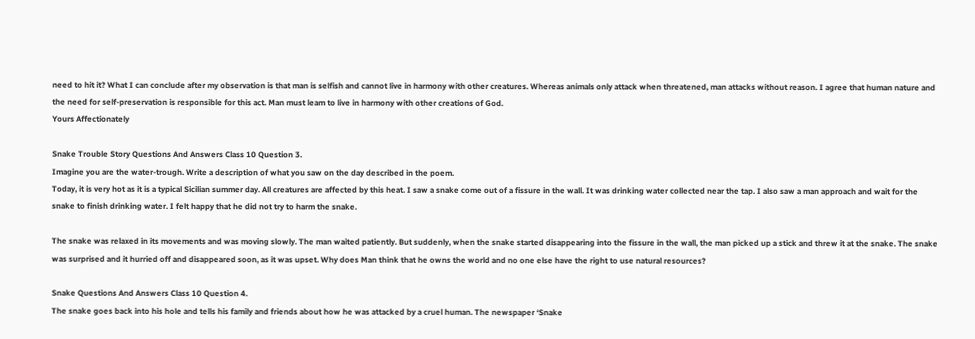need to hit it? What I can conclude after my observation is that man is selfish and cannot live in harmony with other creatures. Whereas animals only attack when threatened, man attacks without reason. I agree that human nature and the need for self-preservation is responsible for this act. Man must leam to live in harmony with other creations of God.
Yours Affectionately

Snake Trouble Story Questions And Answers Class 10 Question 3.
Imagine you are the water-trough. Write a description of what you saw on the day described in the poem.
Today, it is very hot as it is a typical Sicilian summer day. All creatures are affected by this heat. I saw a snake come out of a fissure in the wall. It was drinking water collected near the tap. I also saw a man approach and wait for the snake to finish drinking water. I felt happy that he did not try to harm the snake.

The snake was relaxed in its movements and was moving slowly. The man waited patiently. But suddenly, when the snake started disappearing into the fissure in the wall, the man picked up a stick and threw it at the snake. The snake was surprised and it hurried off and disappeared soon, as it was upset. Why does Man think that he owns the world and no one else have the right to use natural resources?

Snake Questions And Answers Class 10 Question 4.
The snake goes back into his hole and tells his family and friends about how he was attacked by a cruel human. The newspaper ‘Snake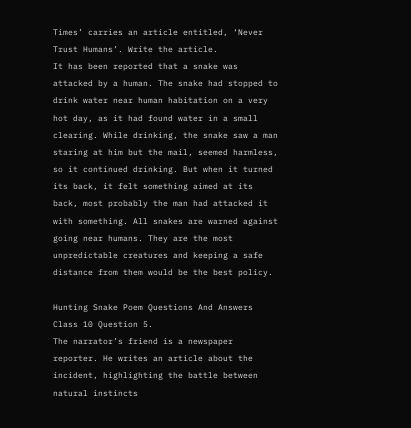Times’ carries an article entitled, ‘Never Trust Humans’. Write the article.
It has been reported that a snake was attacked by a human. The snake had stopped to drink water near human habitation on a very hot day, as it had found water in a small clearing. While drinking, the snake saw a man staring at him but the mail, seemed harmless, so it continued drinking. But when it turned its back, it felt something aimed at its back, most probably the man had attacked it with something. All snakes are warned against going near humans. They are the most unpredictable creatures and keeping a safe distance from them would be the best policy.

Hunting Snake Poem Questions And Answers Class 10 Question 5.
The narrator’s friend is a newspaper reporter. He writes an article about the incident, highlighting the battle between natural instincts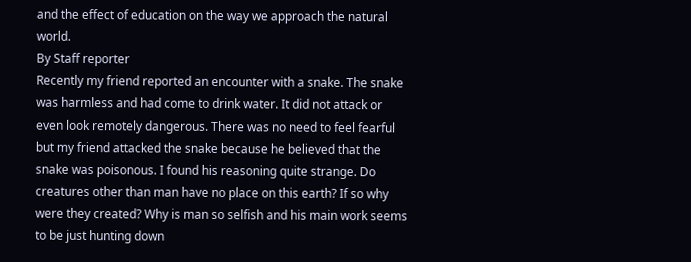and the effect of education on the way we approach the natural world.
By Staff reporter
Recently my friend reported an encounter with a snake. The snake was harmless and had come to drink water. It did not attack or even look remotely dangerous. There was no need to feel fearful but my friend attacked the snake because he believed that the snake was poisonous. I found his reasoning quite strange. Do creatures other than man have no place on this earth? If so why were they created? Why is man so selfish and his main work seems to be just hunting down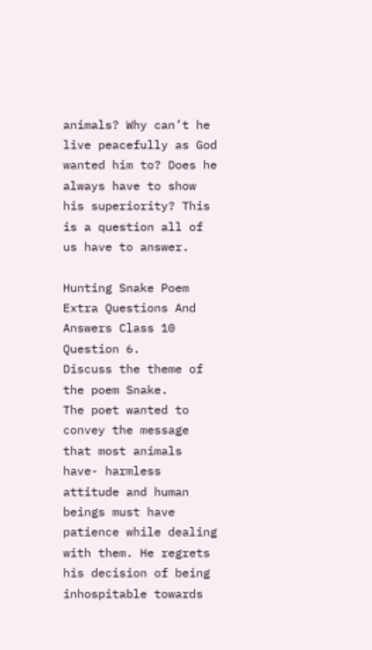animals? Why can’t he live peacefully as God wanted him to? Does he always have to show his superiority? This is a question all of us have to answer.

Hunting Snake Poem Extra Questions And Answers Class 10 Question 6.
Discuss the theme of the poem Snake.
The poet wanted to convey the message that most animals have- harmless attitude and human beings must have patience while dealing with them. He regrets his decision of being inhospitable towards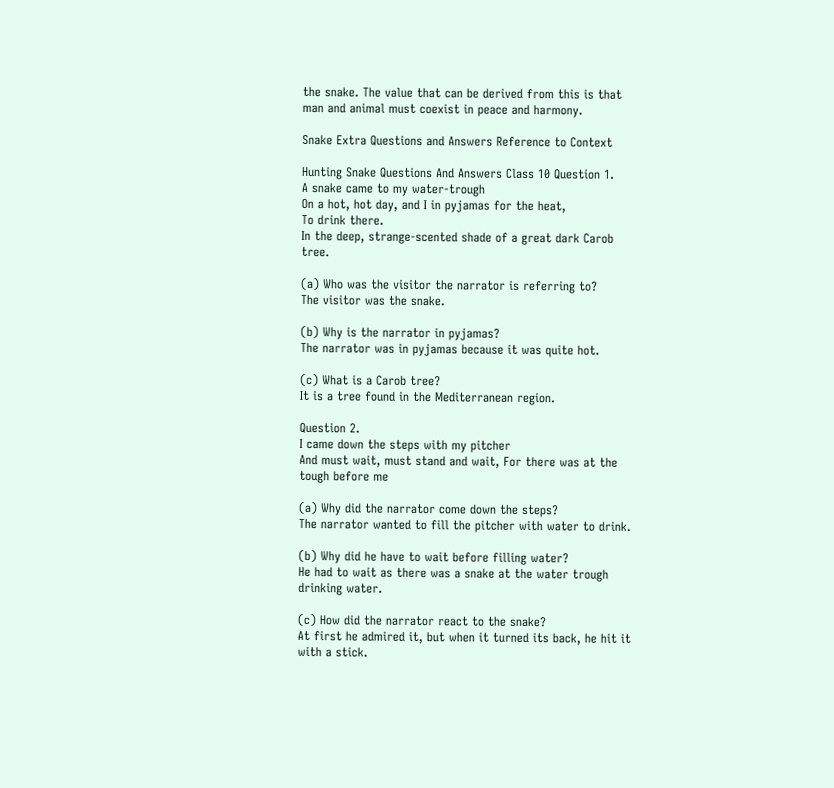the snake. The value that can be derived from this is that man and animal must coexist in peace and harmony.

Snake Extra Questions and Answers Reference to Context

Hunting Snake Questions And Answers Class 10 Question 1.
A snake came to my water-trough
On a hot, hot day, and I in pyjamas for the heat,
To drink there.
In the deep, strange-scented shade of a great dark Carob tree.

(a) Who was the visitor the narrator is referring to?
The visitor was the snake.

(b) Why is the narrator in pyjamas?
The narrator was in pyjamas because it was quite hot.

(c) What is a Carob tree?
It is a tree found in the Mediterranean region.

Question 2.
I came down the steps with my pitcher
And must wait, must stand and wait, For there was at the tough before me

(a) Why did the narrator come down the steps?
The narrator wanted to fill the pitcher with water to drink.

(b) Why did he have to wait before filling water?
He had to wait as there was a snake at the water trough drinking water.

(c) How did the narrator react to the snake?
At first he admired it, but when it turned its back, he hit it with a stick.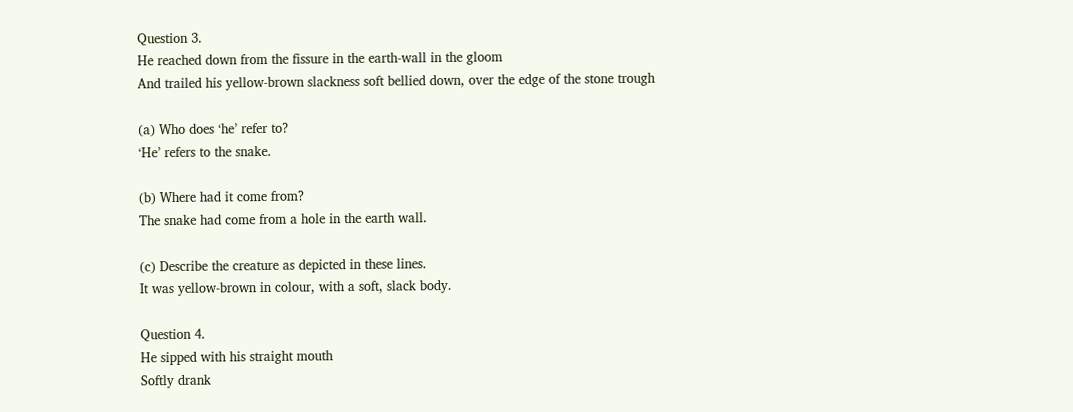Question 3.
He reached down from the fissure in the earth-wall in the gloom
And trailed his yellow-brown slackness soft bellied down, over the edge of the stone trough

(a) Who does ‘he’ refer to?
‘He’ refers to the snake.

(b) Where had it come from?
The snake had come from a hole in the earth wall.

(c) Describe the creature as depicted in these lines.
It was yellow-brown in colour, with a soft, slack body.

Question 4.
He sipped with his straight mouth
Softly drank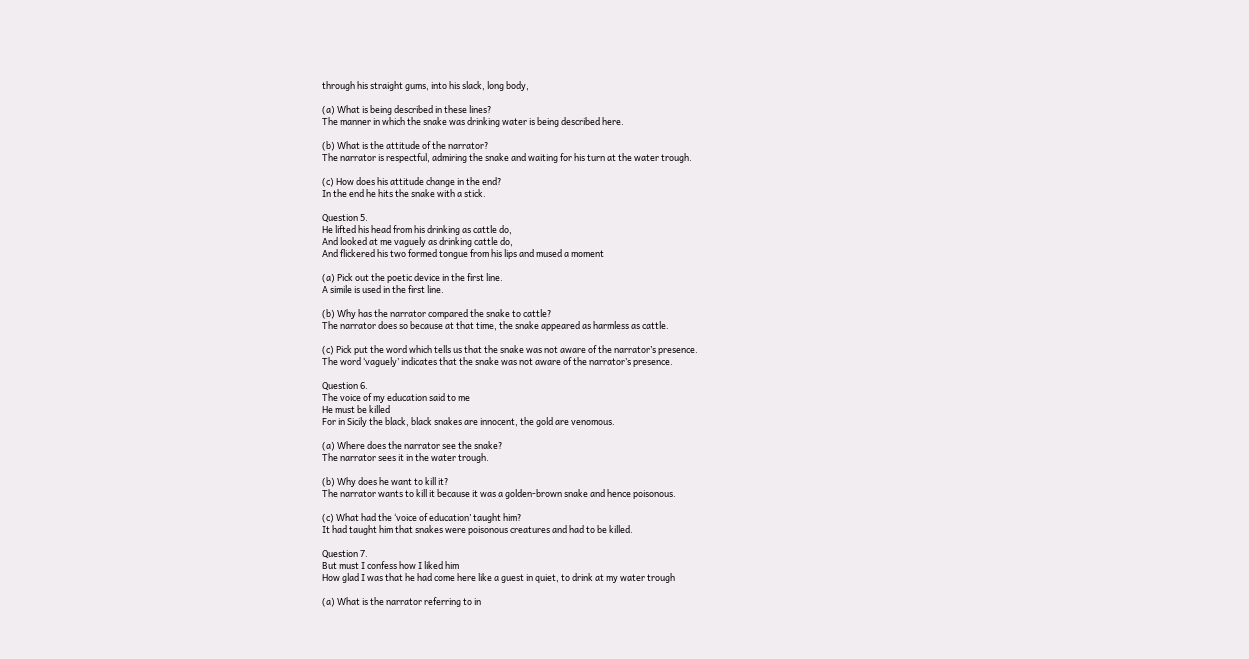through his straight gums, into his slack, long body,

(a) What is being described in these lines?
The manner in which the snake was drinking water is being described here.

(b) What is the attitude of the narrator?
The narrator is respectful, admiring the snake and waiting for his turn at the water trough.

(c) How does his attitude change in the end?
In the end he hits the snake with a stick.

Question 5.
He lifted his head from his drinking as cattle do,
And looked at me vaguely as drinking cattle do,
And flickered his two formed tongue from his lips and mused a moment

(a) Pick out the poetic device in the first line.
A simile is used in the first line.

(b) Why has the narrator compared the snake to cattle?
The narrator does so because at that time, the snake appeared as harmless as cattle.

(c) Pick put the word which tells us that the snake was not aware of the narrator’s presence.
The word ‘vaguely’ indicates that the snake was not aware of the narrator’s presence.

Question 6.
The voice of my education said to me
He must be killed
For in Sicily the black, black snakes are innocent, the gold are venomous.

(a) Where does the narrator see the snake?
The narrator sees it in the water trough.

(b) Why does he want to kill it?
The narrator wants to kill it because it was a golden-brown snake and hence poisonous.

(c) What had the ‘voice of education’ taught him?
It had taught him that snakes were poisonous creatures and had to be killed.

Question 7.
But must I confess how I liked him
How glad I was that he had come here like a guest in quiet, to drink at my water trough

(a) What is the narrator referring to in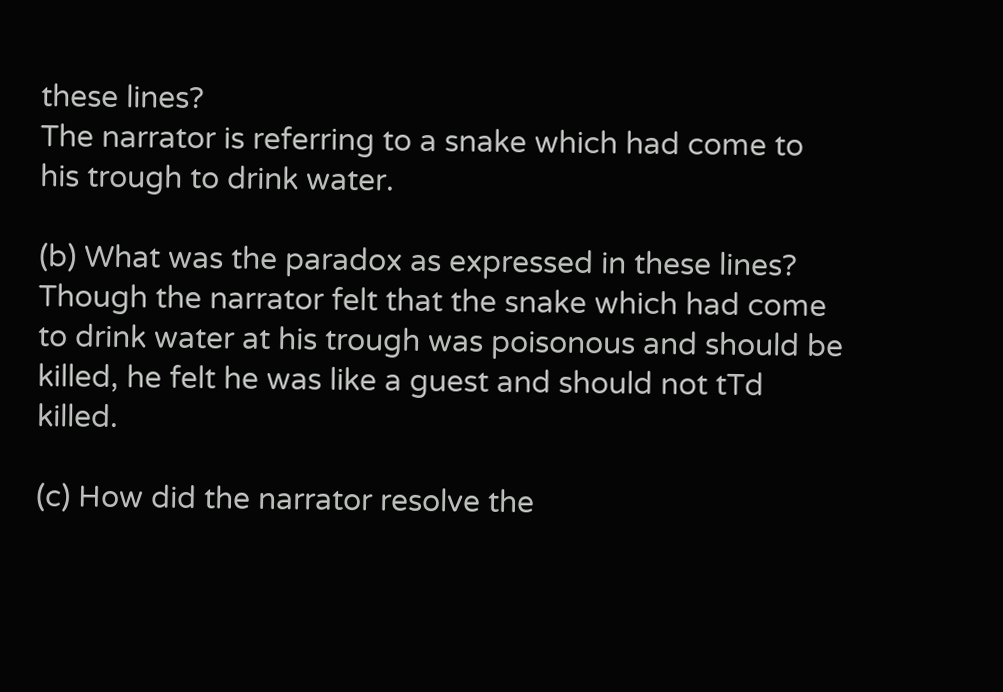these lines?
The narrator is referring to a snake which had come to his trough to drink water.

(b) What was the paradox as expressed in these lines?
Though the narrator felt that the snake which had come to drink water at his trough was poisonous and should be killed, he felt he was like a guest and should not tTd killed.

(c) How did the narrator resolve the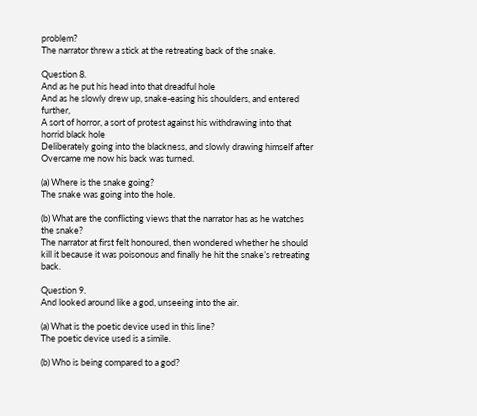problem?
The narrator threw a stick at the retreating back of the snake.

Question 8.
And as he put his head into that dreadful hole
And as he slowly drew up, snake-easing his shoulders, and entered further,
A sort of horror, a sort of protest against his withdrawing into that horrid black hole
Deliberately going into the blackness, and slowly drawing himself after
Overcame me now his back was turned.

(a) Where is the snake going?
The snake was going into the hole.

(b) What are the conflicting views that the narrator has as he watches the snake?
The narrator at first felt honoured, then wondered whether he should kill it because it was poisonous and finally he hit the snake’s retreating back.

Question 9.
And looked around like a god, unseeing into the air.

(a) What is the poetic device used in this line?
The poetic device used is a simile.

(b) Who is being compared to a god?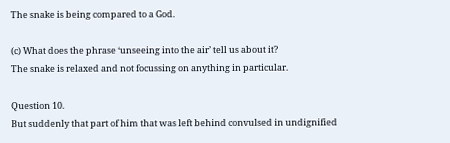The snake is being compared to a God.

(c) What does the phrase ‘unseeing into the air’ tell us about it?
The snake is relaxed and not focussing on anything in particular.

Question 10.
But suddenly that part of him that was left behind convulsed in undignified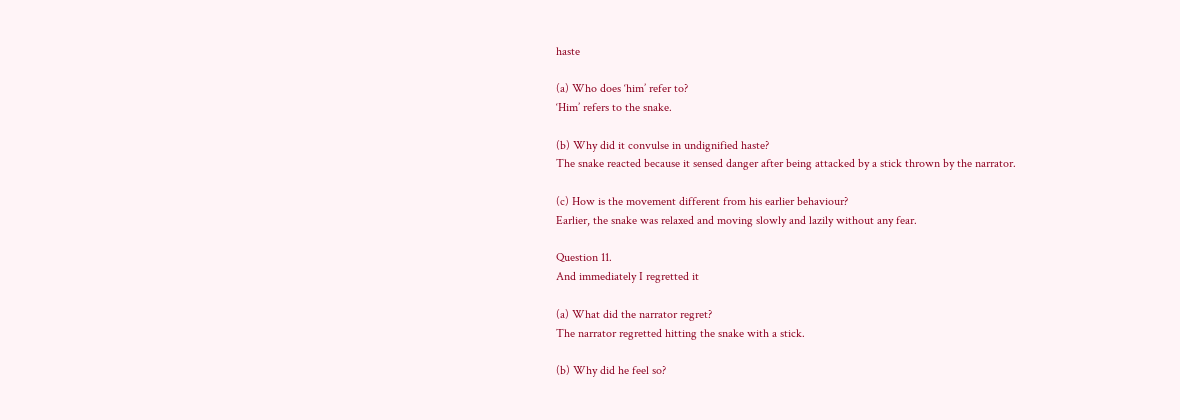haste

(a) Who does ‘him’ refer to?
‘Him’ refers to the snake.

(b) Why did it convulse in undignified haste?
The snake reacted because it sensed danger after being attacked by a stick thrown by the narrator.

(c) How is the movement different from his earlier behaviour?
Earlier, the snake was relaxed and moving slowly and lazily without any fear.

Question 11.
And immediately I regretted it

(a) What did the narrator regret?
The narrator regretted hitting the snake with a stick.

(b) Why did he feel so?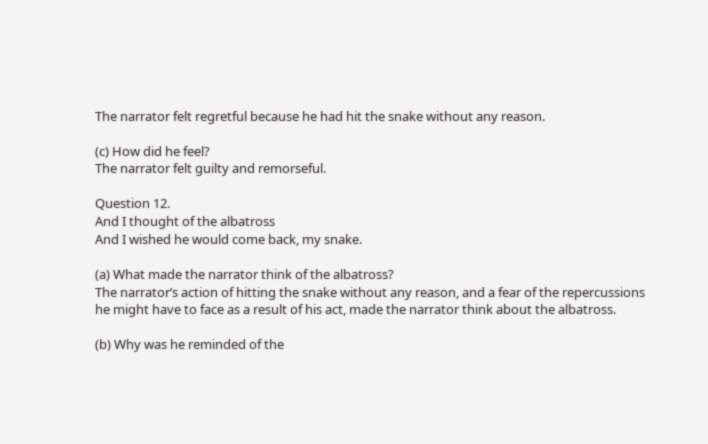The narrator felt regretful because he had hit the snake without any reason.

(c) How did he feel?
The narrator felt guilty and remorseful.

Question 12.
And I thought of the albatross
And I wished he would come back, my snake.

(a) What made the narrator think of the albatross?
The narrator’s action of hitting the snake without any reason, and a fear of the repercussions he might have to face as a result of his act, made the narrator think about the albatross.

(b) Why was he reminded of the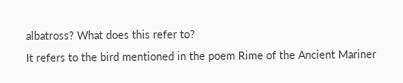albatross? What does this refer to?
It refers to the bird mentioned in the poem Rime of the Ancient Mariner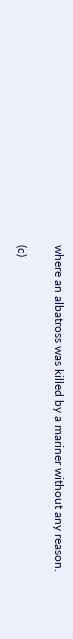where an albatross was killed by a mariner without any reason.

(c)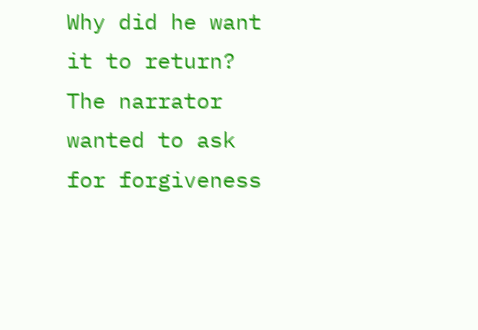Why did he want it to return?
The narrator wanted to ask for forgiveness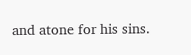and atone for his sins.